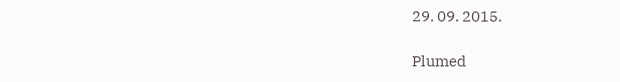29. 09. 2015.

Plumed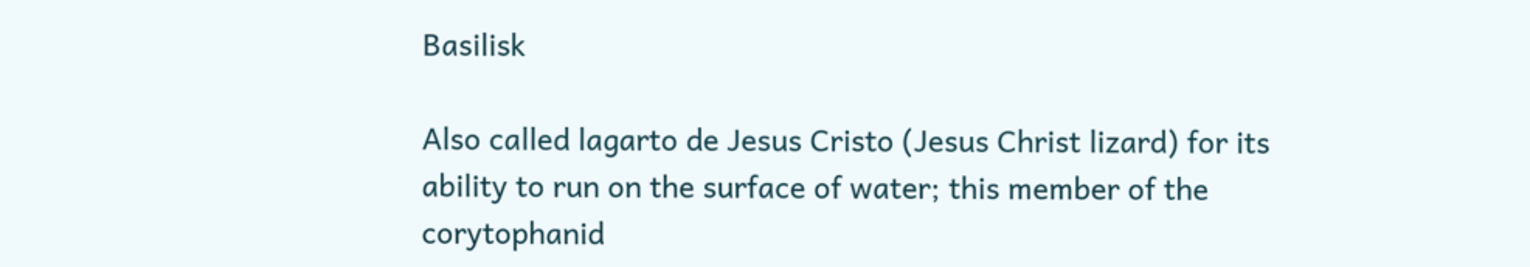Basilisk

Also called lagarto de Jesus Cristo (Jesus Christ lizard) for its ability to run on the surface of water; this member of the corytophanid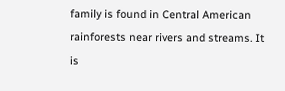family is found in Central American rainforests near rivers and streams. It is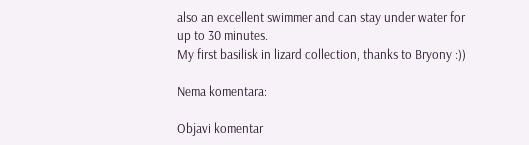also an excellent swimmer and can stay under water for up to 30 minutes.
My first basilisk in lizard collection, thanks to Bryony :))

Nema komentara:

Objavi komentar